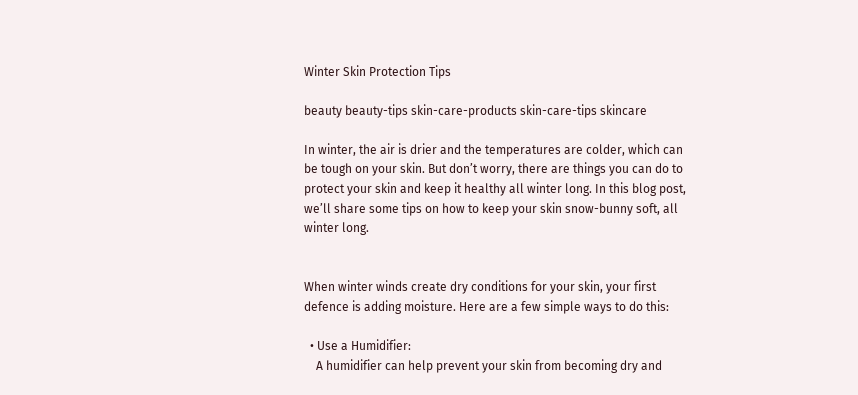Winter Skin Protection Tips

beauty beauty-tips skin-care-products skin-care-tips skincare

In winter, the air is drier and the temperatures are colder, which can be tough on your skin. But don’t worry, there are things you can do to protect your skin and keep it healthy all winter long. In this blog post, we’ll share some tips on how to keep your skin snow-bunny soft, all winter long.


When winter winds create dry conditions for your skin, your first defence is adding moisture. Here are a few simple ways to do this:

  • Use a Humidifier:
    A humidifier can help prevent your skin from becoming dry and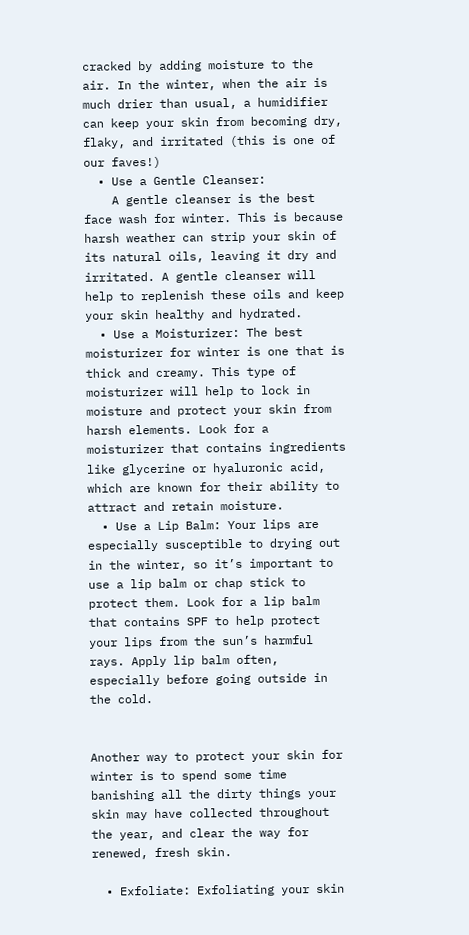cracked by adding moisture to the air. In the winter, when the air is much drier than usual, a humidifier can keep your skin from becoming dry, flaky, and irritated (this is one of our faves!)
  • Use a Gentle Cleanser:
    A gentle cleanser is the best face wash for winter. This is because harsh weather can strip your skin of its natural oils, leaving it dry and irritated. A gentle cleanser will help to replenish these oils and keep your skin healthy and hydrated.
  • Use a Moisturizer: The best moisturizer for winter is one that is thick and creamy. This type of moisturizer will help to lock in moisture and protect your skin from harsh elements. Look for a moisturizer that contains ingredients like glycerine or hyaluronic acid, which are known for their ability to attract and retain moisture.
  • Use a Lip Balm: Your lips are especially susceptible to drying out in the winter, so it’s important to use a lip balm or chap stick to protect them. Look for a lip balm that contains SPF to help protect your lips from the sun’s harmful rays. Apply lip balm often, especially before going outside in the cold.


Another way to protect your skin for winter is to spend some time banishing all the dirty things your skin may have collected throughout the year, and clear the way for renewed, fresh skin.

  • Exfoliate: Exfoliating your skin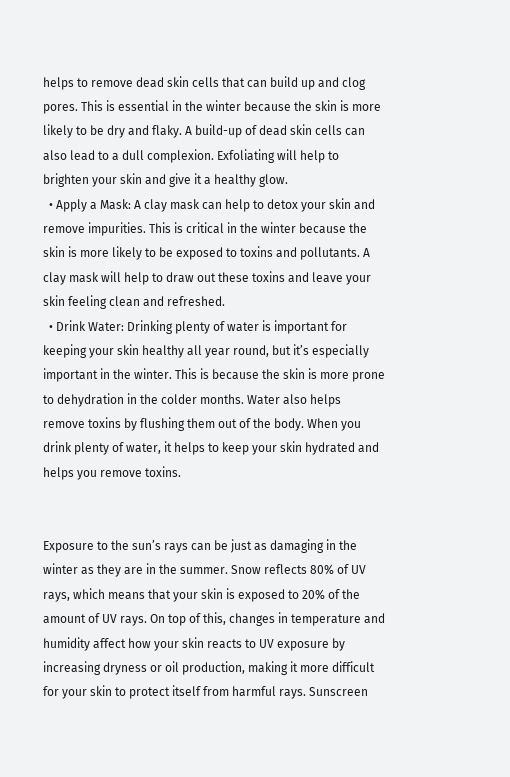helps to remove dead skin cells that can build up and clog pores. This is essential in the winter because the skin is more likely to be dry and flaky. A build-up of dead skin cells can also lead to a dull complexion. Exfoliating will help to brighten your skin and give it a healthy glow.
  • Apply a Mask: A clay mask can help to detox your skin and remove impurities. This is critical in the winter because the skin is more likely to be exposed to toxins and pollutants. A clay mask will help to draw out these toxins and leave your skin feeling clean and refreshed.
  • Drink Water: Drinking plenty of water is important for keeping your skin healthy all year round, but it’s especially important in the winter. This is because the skin is more prone to dehydration in the colder months. Water also helps remove toxins by flushing them out of the body. When you drink plenty of water, it helps to keep your skin hydrated and helps you remove toxins.


Exposure to the sun’s rays can be just as damaging in the winter as they are in the summer. Snow reflects 80% of UV rays, which means that your skin is exposed to 20% of the amount of UV rays. On top of this, changes in temperature and humidity affect how your skin reacts to UV exposure by increasing dryness or oil production, making it more difficult for your skin to protect itself from harmful rays. Sunscreen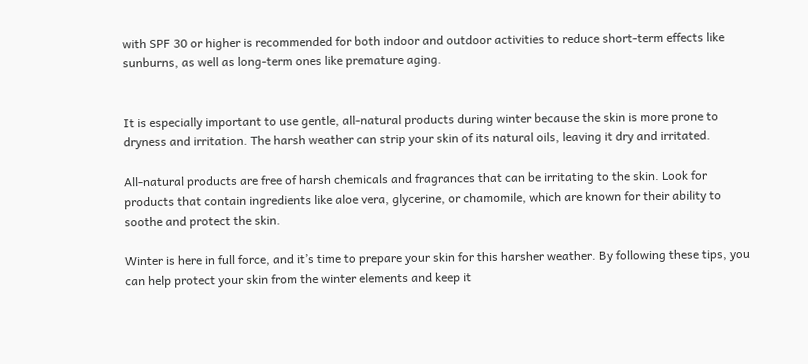with SPF 30 or higher is recommended for both indoor and outdoor activities to reduce short-term effects like sunburns, as well as long-term ones like premature aging.


It is especially important to use gentle, all-natural products during winter because the skin is more prone to dryness and irritation. The harsh weather can strip your skin of its natural oils, leaving it dry and irritated.

All-natural products are free of harsh chemicals and fragrances that can be irritating to the skin. Look for products that contain ingredients like aloe vera, glycerine, or chamomile, which are known for their ability to soothe and protect the skin.

Winter is here in full force, and it’s time to prepare your skin for this harsher weather. By following these tips, you can help protect your skin from the winter elements and keep it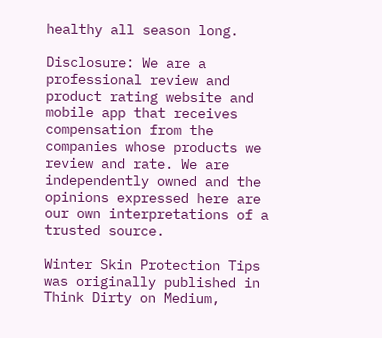healthy all season long.

Disclosure: We are a professional review and product rating website and mobile app that receives compensation from the companies whose products we review and rate. We are independently owned and the opinions expressed here are our own interpretations of a trusted source.

Winter Skin Protection Tips was originally published in Think Dirty on Medium,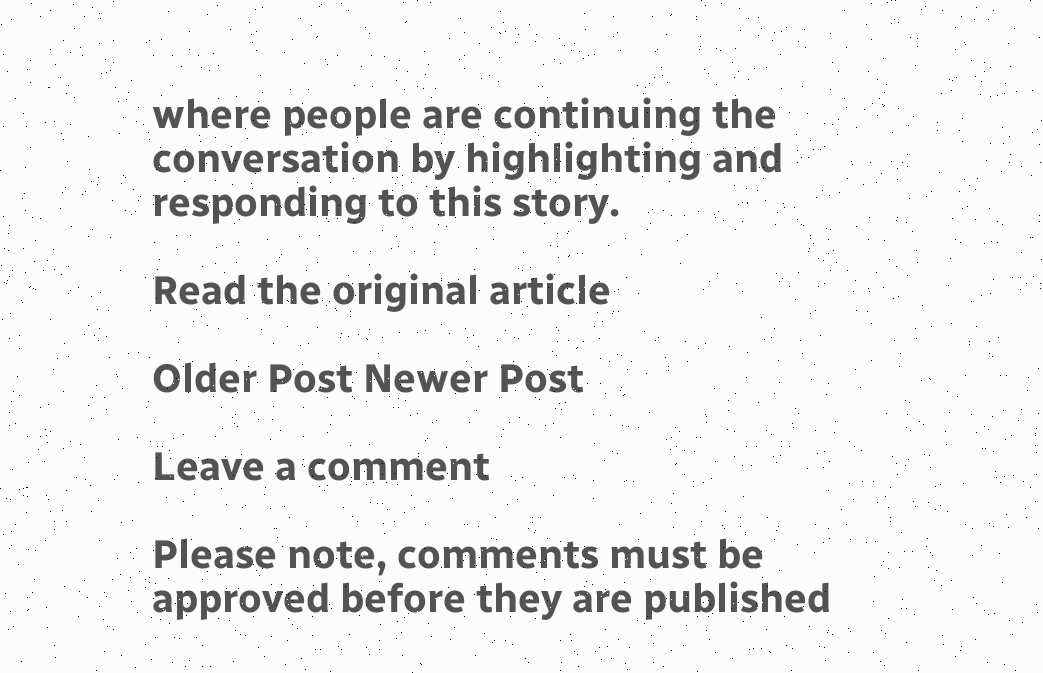where people are continuing the conversation by highlighting and responding to this story.

Read the original article

Older Post Newer Post

Leave a comment

Please note, comments must be approved before they are published